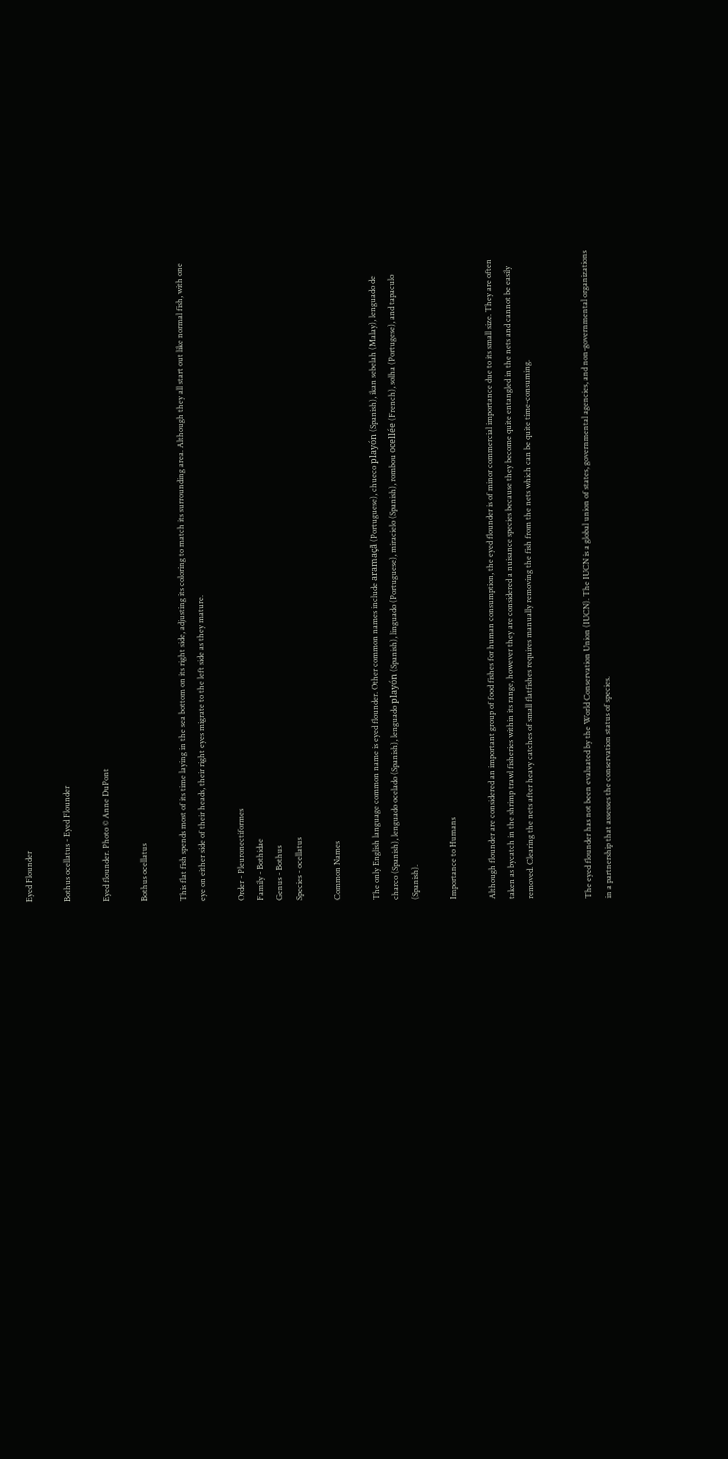Eyed Flounder

Bothus ocellatus - Eyed Flounder

Eyed flounder. Photo © Anne DuPont

Bothus ocellatus

This flat fish spends most of its time laying in the sea bottom on its right side, adjusting its coloring to match its surrounding area. Although they all start out like normal fish, with one eye on either side of their heads, their right eyes migrate to the left side as they mature.

Order - Pleuronectiformes
Family - Bothidae
Genus - Bothus
Species - ocellatus

Common Names

The only English language common name is eyed flounder. Other common names include aramaçã (Portuguese), chueco playón (Spanish), ikan sebelah (Malay), lenguado de charco (Spanish), lenguado ocelado (Spanish), lenguado playón (Spanish), linguado (Portuguese), miracielo (Spanish), rombou ocellée (French), solha (Portugese), and tapaculo (Spanish).

Importance to Humans

Although flounder are considered an important group of food fishes for human consumption, the eyed flounder is of minor commercial importance due to its small size. They are often taken as bycatch in the shrimp trawl fisheries within its range, however they are considered a nuisance species because they become quite entangled in the nets and cannot be easily removed. Clearing the nets after heavy catches of small flatfishes requires manually removing the fish from the nets which can be quite time-consuming.


The eyed flounder has not been evaluated by the World Conservation Union (IUCN). The IUCN is a global union of states, governmental agencies, and non-governmental organizations in a partnership that assesses the conservation status of species.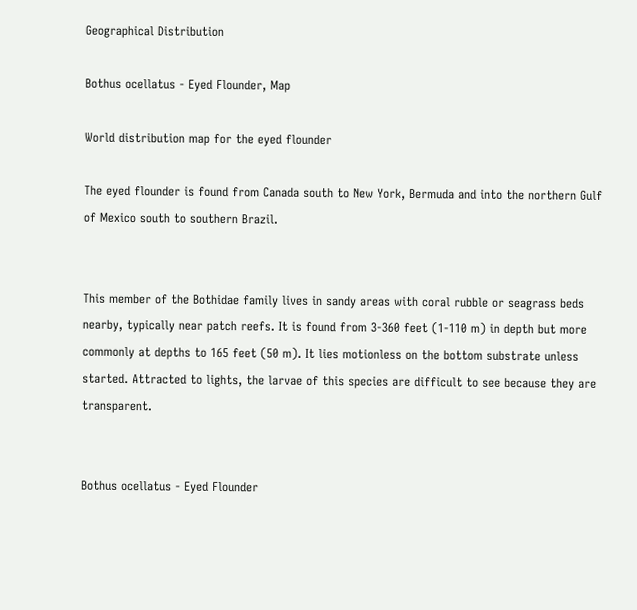Geographical Distribution

Bothus ocellatus - Eyed Flounder, Map

World distribution map for the eyed flounder

The eyed flounder is found from Canada south to New York, Bermuda and into the northern Gulf of Mexico south to southern Brazil.


This member of the Bothidae family lives in sandy areas with coral rubble or seagrass beds nearby, typically near patch reefs. It is found from 3-360 feet (1-110 m) in depth but more commonly at depths to 165 feet (50 m). It lies motionless on the bottom substrate unless started. Attracted to lights, the larvae of this species are difficult to see because they are transparent.


Bothus ocellatus - Eyed Flounder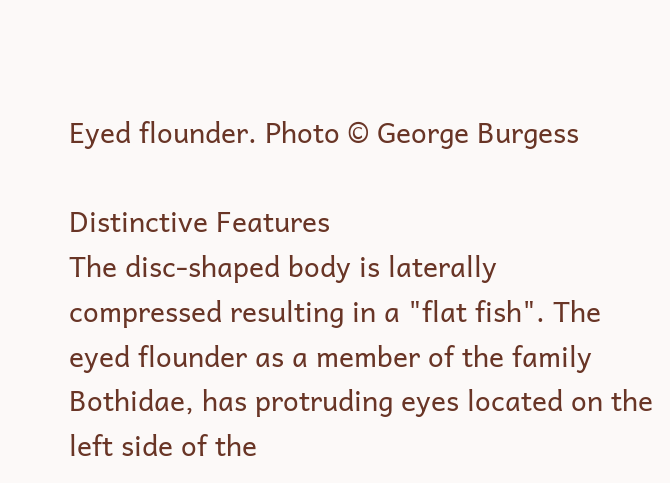Eyed flounder. Photo © George Burgess

Distinctive Features
The disc-shaped body is laterally compressed resulting in a "flat fish". The eyed flounder as a member of the family Bothidae, has protruding eyes located on the left side of the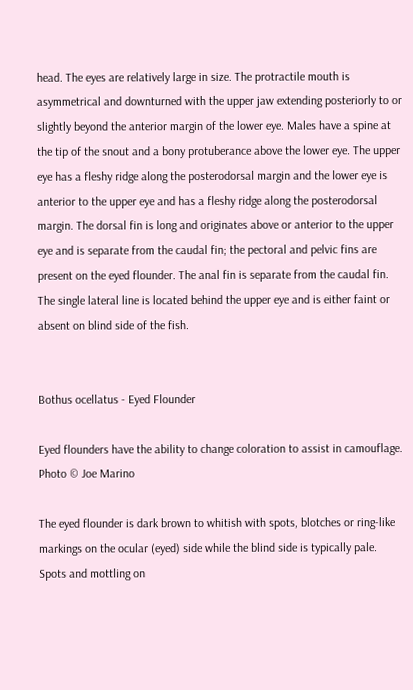head. The eyes are relatively large in size. The protractile mouth is asymmetrical and downturned with the upper jaw extending posteriorly to or slightly beyond the anterior margin of the lower eye. Males have a spine at the tip of the snout and a bony protuberance above the lower eye. The upper eye has a fleshy ridge along the posterodorsal margin and the lower eye is anterior to the upper eye and has a fleshy ridge along the posterodorsal margin. The dorsal fin is long and originates above or anterior to the upper eye and is separate from the caudal fin; the pectoral and pelvic fins are present on the eyed flounder. The anal fin is separate from the caudal fin. The single lateral line is located behind the upper eye and is either faint or absent on blind side of the fish.


Bothus ocellatus - Eyed Flounder

Eyed flounders have the ability to change coloration to assist in camouflage. Photo © Joe Marino

The eyed flounder is dark brown to whitish with spots, blotches or ring-like markings on the ocular (eyed) side while the blind side is typically pale. Spots and mottling on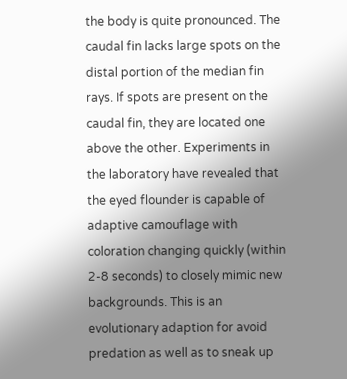the body is quite pronounced. The caudal fin lacks large spots on the distal portion of the median fin rays. If spots are present on the caudal fin, they are located one above the other. Experiments in the laboratory have revealed that the eyed flounder is capable of adaptive camouflage with coloration changing quickly (within 2-8 seconds) to closely mimic new backgrounds. This is an evolutionary adaption for avoid predation as well as to sneak up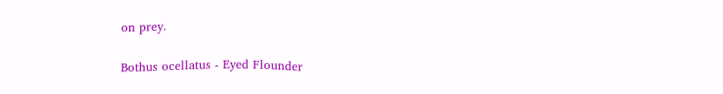on prey.

Bothus ocellatus - Eyed Flounder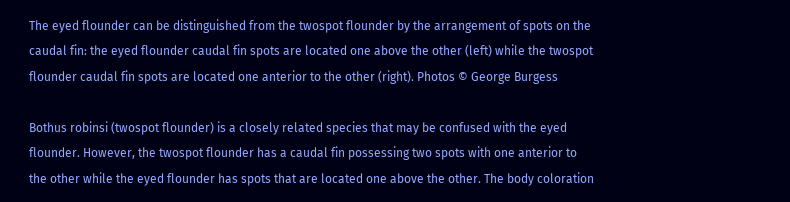The eyed flounder can be distinguished from the twospot flounder by the arrangement of spots on the caudal fin: the eyed flounder caudal fin spots are located one above the other (left) while the twospot flounder caudal fin spots are located one anterior to the other (right). Photos © George Burgess

Bothus robinsi (twospot flounder) is a closely related species that may be confused with the eyed flounder. However, the twospot flounder has a caudal fin possessing two spots with one anterior to the other while the eyed flounder has spots that are located one above the other. The body coloration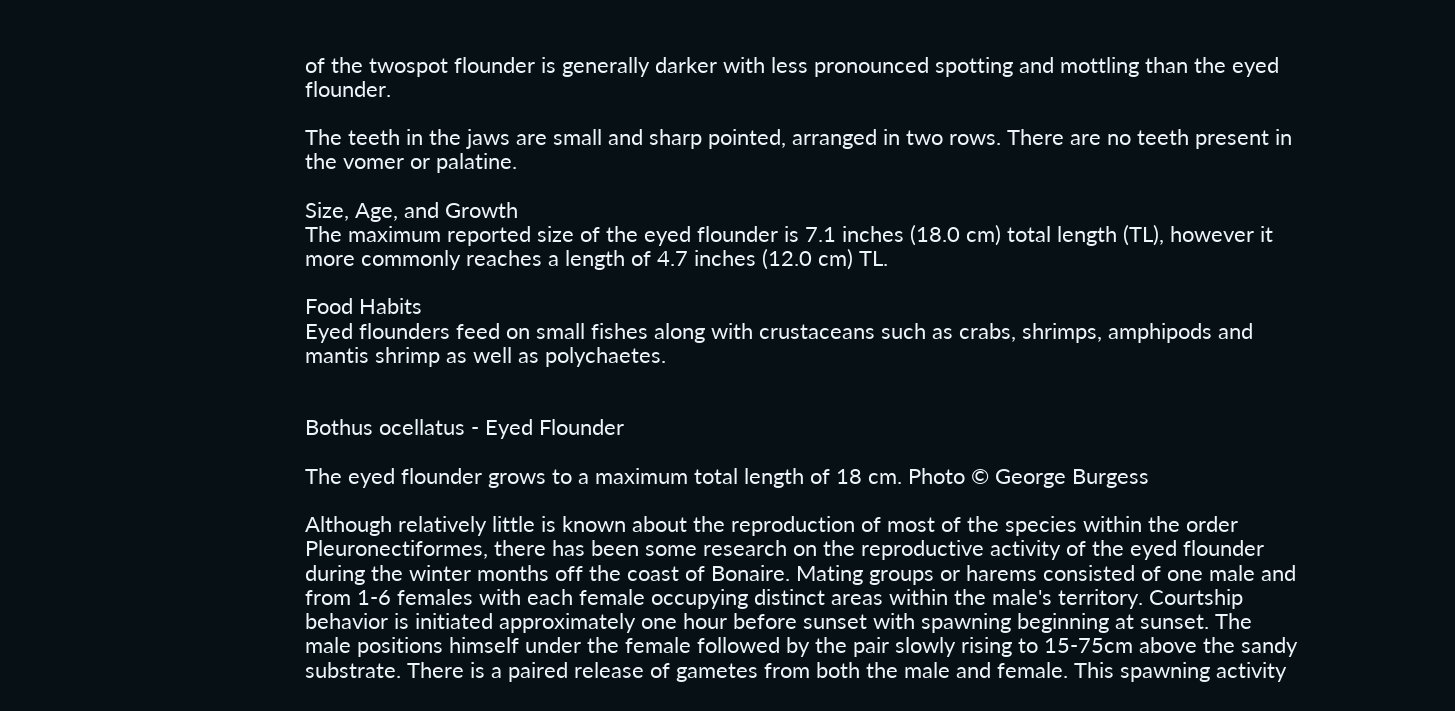of the twospot flounder is generally darker with less pronounced spotting and mottling than the eyed flounder.

The teeth in the jaws are small and sharp pointed, arranged in two rows. There are no teeth present in the vomer or palatine.

Size, Age, and Growth
The maximum reported size of the eyed flounder is 7.1 inches (18.0 cm) total length (TL), however it more commonly reaches a length of 4.7 inches (12.0 cm) TL.

Food Habits
Eyed flounders feed on small fishes along with crustaceans such as crabs, shrimps, amphipods and mantis shrimp as well as polychaetes.


Bothus ocellatus - Eyed Flounder

The eyed flounder grows to a maximum total length of 18 cm. Photo © George Burgess

Although relatively little is known about the reproduction of most of the species within the order Pleuronectiformes, there has been some research on the reproductive activity of the eyed flounder during the winter months off the coast of Bonaire. Mating groups or harems consisted of one male and from 1-6 females with each female occupying distinct areas within the male's territory. Courtship behavior is initiated approximately one hour before sunset with spawning beginning at sunset. The male positions himself under the female followed by the pair slowly rising to 15-75cm above the sandy substrate. There is a paired release of gametes from both the male and female. This spawning activity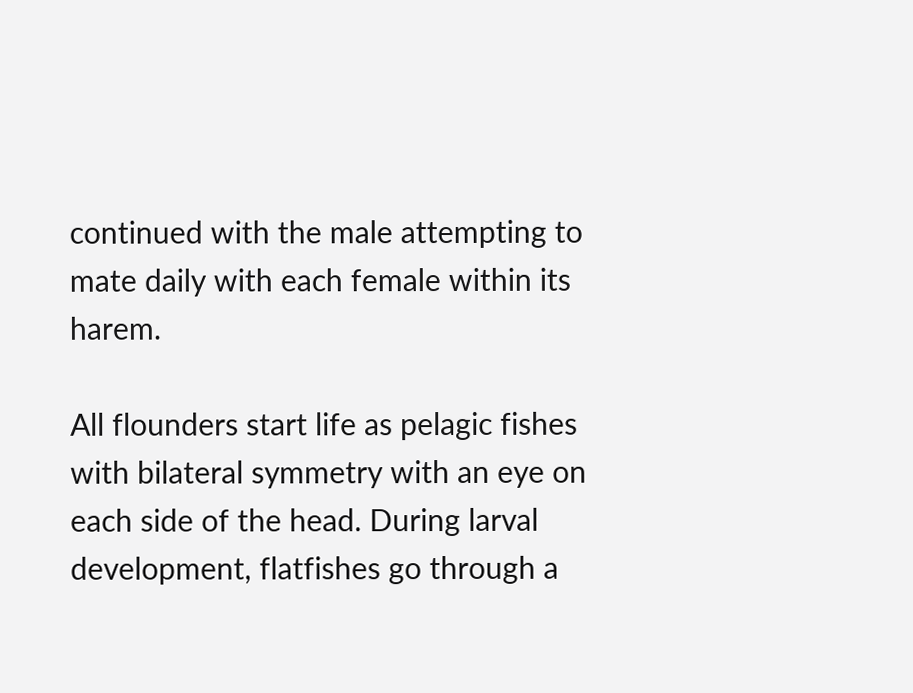continued with the male attempting to mate daily with each female within its harem.

All flounders start life as pelagic fishes with bilateral symmetry with an eye on each side of the head. During larval development, flatfishes go through a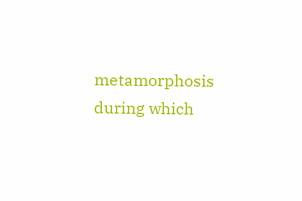metamorphosis during which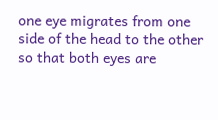one eye migrates from one side of the head to the other so that both eyes are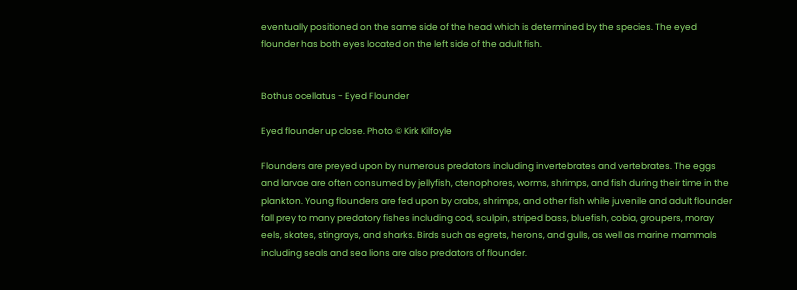eventually positioned on the same side of the head which is determined by the species. The eyed flounder has both eyes located on the left side of the adult fish.


Bothus ocellatus - Eyed Flounder

Eyed flounder up close. Photo © Kirk Kilfoyle

Flounders are preyed upon by numerous predators including invertebrates and vertebrates. The eggs and larvae are often consumed by jellyfish, ctenophores, worms, shrimps, and fish during their time in the plankton. Young flounders are fed upon by crabs, shrimps, and other fish while juvenile and adult flounder fall prey to many predatory fishes including cod, sculpin, striped bass, bluefish, cobia, groupers, moray eels, skates, stingrays, and sharks. Birds such as egrets, herons, and gulls, as well as marine mammals including seals and sea lions are also predators of flounder.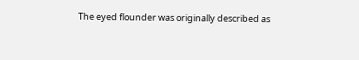The eyed flounder was originally described as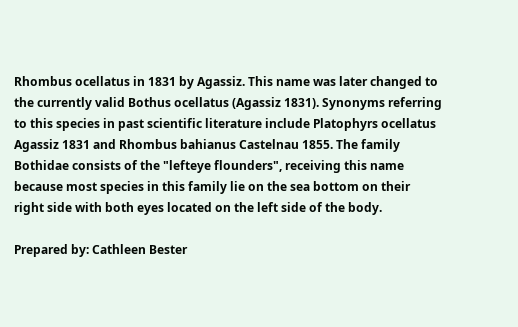Rhombus ocellatus in 1831 by Agassiz. This name was later changed to the currently valid Bothus ocellatus (Agassiz 1831). Synonyms referring to this species in past scientific literature include Platophyrs ocellatus Agassiz 1831 and Rhombus bahianus Castelnau 1855. The family Bothidae consists of the "lefteye flounders", receiving this name because most species in this family lie on the sea bottom on their right side with both eyes located on the left side of the body.

Prepared by: Cathleen Bester